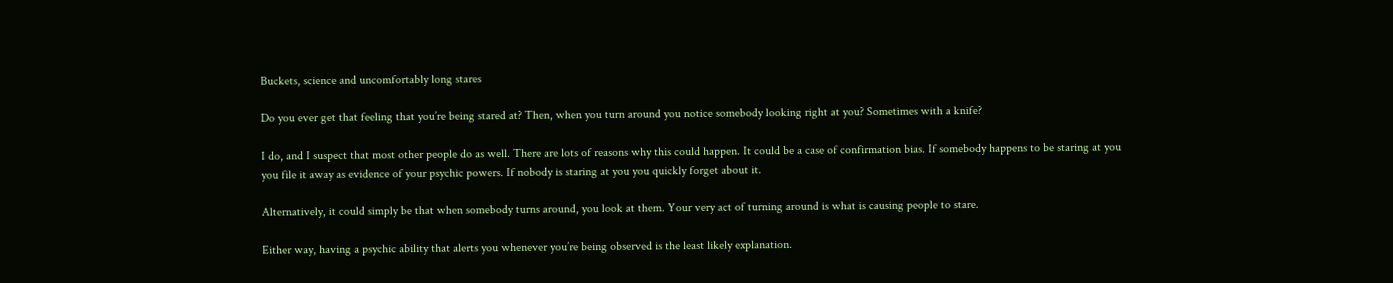Buckets, science and uncomfortably long stares

Do you ever get that feeling that you’re being stared at? Then, when you turn around you notice somebody looking right at you? Sometimes with a knife?

I do, and I suspect that most other people do as well. There are lots of reasons why this could happen. It could be a case of confirmation bias. If somebody happens to be staring at you you file it away as evidence of your psychic powers. If nobody is staring at you you quickly forget about it.

Alternatively, it could simply be that when somebody turns around, you look at them. Your very act of turning around is what is causing people to stare.

Either way, having a psychic ability that alerts you whenever you’re being observed is the least likely explanation.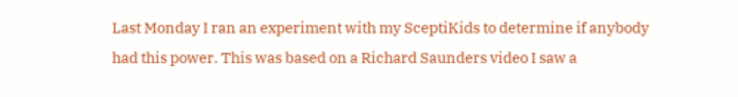Last Monday I ran an experiment with my SceptiKids to determine if anybody had this power. This was based on a Richard Saunders video I saw a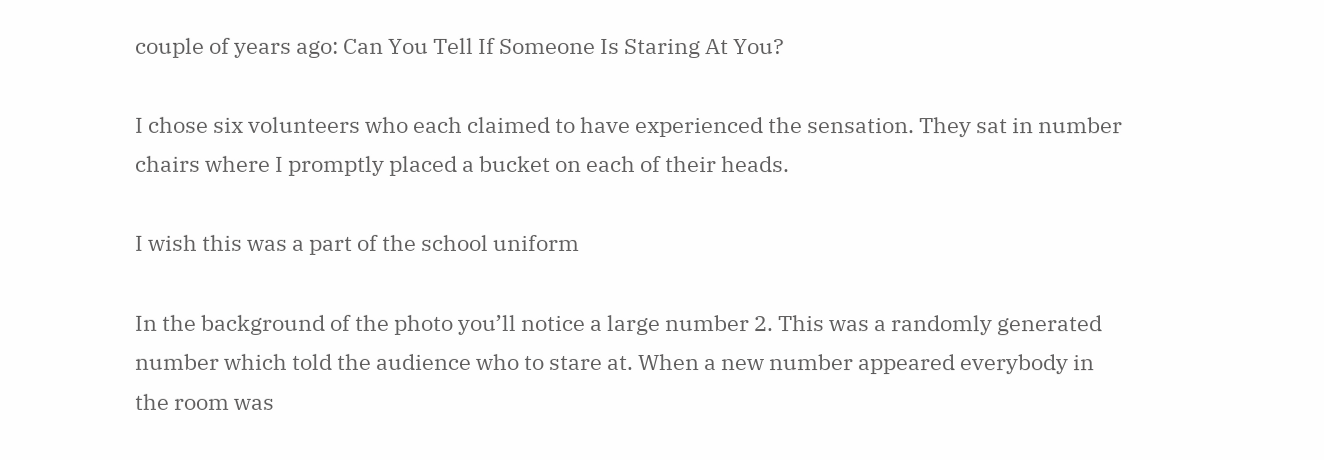couple of years ago: Can You Tell If Someone Is Staring At You?

I chose six volunteers who each claimed to have experienced the sensation. They sat in number chairs where I promptly placed a bucket on each of their heads.

I wish this was a part of the school uniform

In the background of the photo you’ll notice a large number 2. This was a randomly generated number which told the audience who to stare at. When a new number appeared everybody in the room was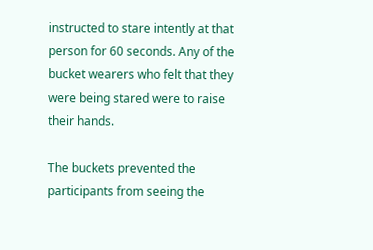instructed to stare intently at that person for 60 seconds. Any of the bucket wearers who felt that they were being stared were to raise their hands.

The buckets prevented the participants from seeing the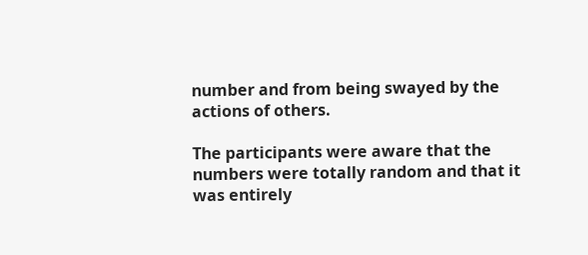number and from being swayed by the actions of others.

The participants were aware that the numbers were totally random and that it was entirely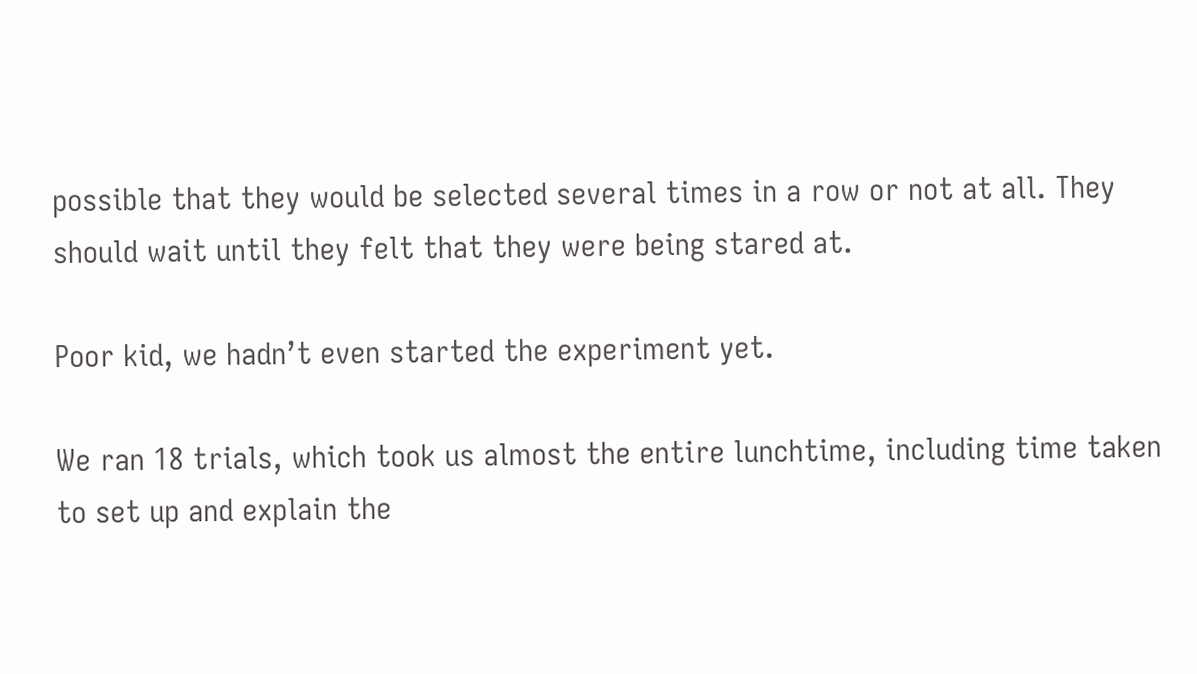possible that they would be selected several times in a row or not at all. They should wait until they felt that they were being stared at.

Poor kid, we hadn’t even started the experiment yet.

We ran 18 trials, which took us almost the entire lunchtime, including time taken to set up and explain the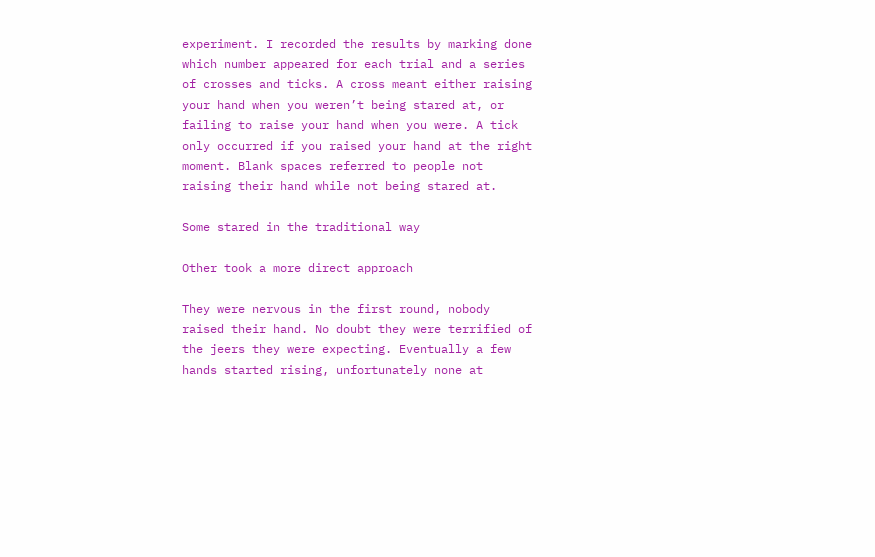experiment. I recorded the results by marking done which number appeared for each trial and a series of crosses and ticks. A cross meant either raising your hand when you weren’t being stared at, or failing to raise your hand when you were. A tick only occurred if you raised your hand at the right moment. Blank spaces referred to people not raising their hand while not being stared at.

Some stared in the traditional way

Other took a more direct approach

They were nervous in the first round, nobody raised their hand. No doubt they were terrified of the jeers they were expecting. Eventually a few hands started rising, unfortunately none at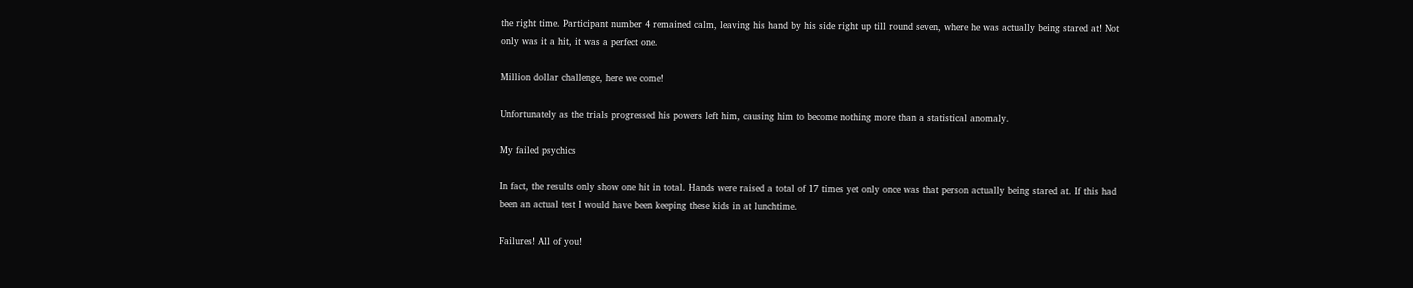the right time. Participant number 4 remained calm, leaving his hand by his side right up till round seven, where he was actually being stared at! Not only was it a hit, it was a perfect one.

Million dollar challenge, here we come!

Unfortunately as the trials progressed his powers left him, causing him to become nothing more than a statistical anomaly.

My failed psychics

In fact, the results only show one hit in total. Hands were raised a total of 17 times yet only once was that person actually being stared at. If this had been an actual test I would have been keeping these kids in at lunchtime.

Failures! All of you!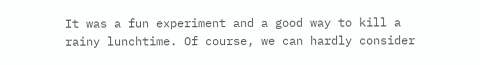It was a fun experiment and a good way to kill a rainy lunchtime. Of course, we can hardly consider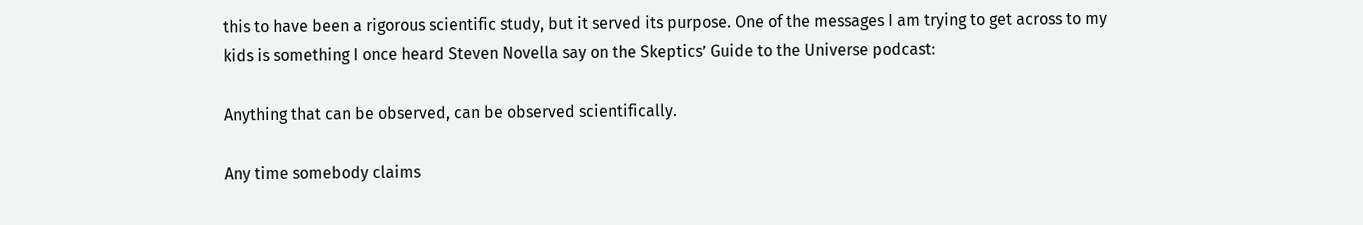this to have been a rigorous scientific study, but it served its purpose. One of the messages I am trying to get across to my kids is something I once heard Steven Novella say on the Skeptics’ Guide to the Universe podcast:

Anything that can be observed, can be observed scientifically.

Any time somebody claims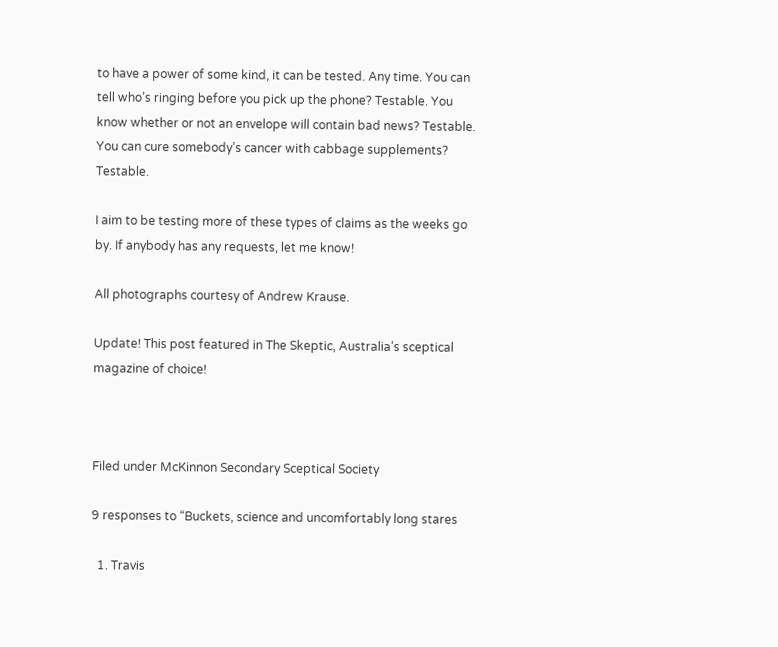to have a power of some kind, it can be tested. Any time. You can tell who’s ringing before you pick up the phone? Testable. You know whether or not an envelope will contain bad news? Testable. You can cure somebody’s cancer with cabbage supplements? Testable.

I aim to be testing more of these types of claims as the weeks go by. If anybody has any requests, let me know!

All photographs courtesy of Andrew Krause.

Update! This post featured in The Skeptic, Australia’s sceptical magazine of choice!



Filed under McKinnon Secondary Sceptical Society

9 responses to “Buckets, science and uncomfortably long stares

  1. Travis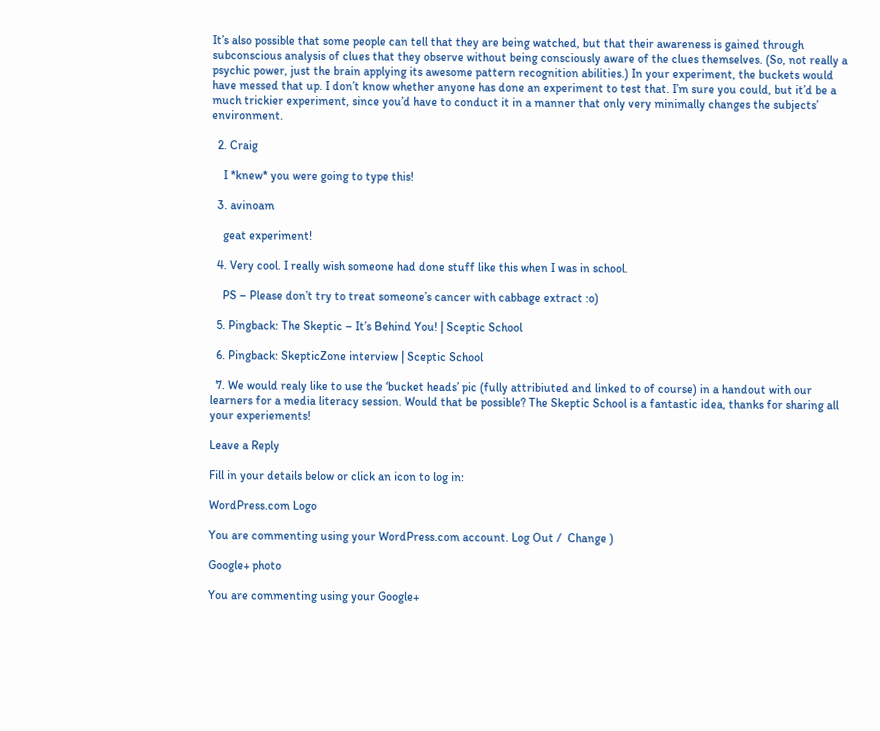It’s also possible that some people can tell that they are being watched, but that their awareness is gained through subconscious analysis of clues that they observe without being consciously aware of the clues themselves. (So, not really a psychic power, just the brain applying its awesome pattern recognition abilities.) In your experiment, the buckets would have messed that up. I don’t know whether anyone has done an experiment to test that. I’m sure you could, but it’d be a much trickier experiment, since you’d have to conduct it in a manner that only very minimally changes the subjects’ environment.

  2. Craig

    I *knew* you were going to type this!

  3. avinoam

    geat experiment!

  4. Very cool. I really wish someone had done stuff like this when I was in school.

    PS – Please don’t try to treat someone’s cancer with cabbage extract :o)

  5. Pingback: The Skeptic – It’s Behind You! | Sceptic School

  6. Pingback: SkepticZone interview | Sceptic School

  7. We would realy like to use the ‘bucket heads’ pic (fully attribiuted and linked to of course) in a handout with our learners for a media literacy session. Would that be possible? The Skeptic School is a fantastic idea, thanks for sharing all your experiements!

Leave a Reply

Fill in your details below or click an icon to log in:

WordPress.com Logo

You are commenting using your WordPress.com account. Log Out /  Change )

Google+ photo

You are commenting using your Google+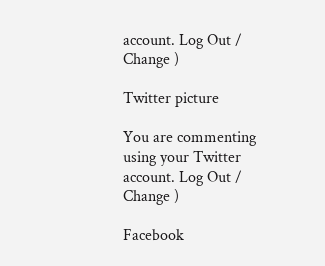account. Log Out /  Change )

Twitter picture

You are commenting using your Twitter account. Log Out /  Change )

Facebook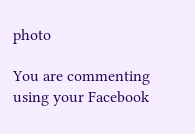photo

You are commenting using your Facebook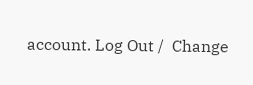account. Log Out /  Change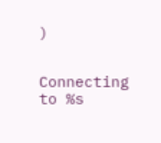)


Connecting to %s